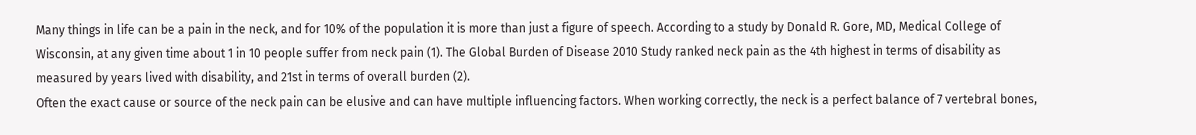Many things in life can be a pain in the neck, and for 10% of the population it is more than just a figure of speech. According to a study by Donald R. Gore, MD, Medical College of Wisconsin, at any given time about 1 in 10 people suffer from neck pain (1). The Global Burden of Disease 2010 Study ranked neck pain as the 4th highest in terms of disability as measured by years lived with disability, and 21st in terms of overall burden (2).
Often the exact cause or source of the neck pain can be elusive and can have multiple influencing factors. When working correctly, the neck is a perfect balance of 7 vertebral bones,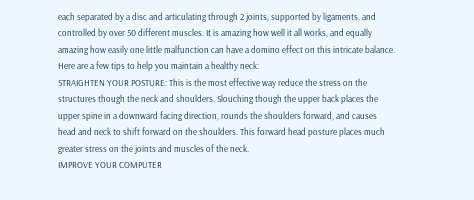each separated by a disc and articulating through 2 joints, supported by ligaments, and controlled by over 50 different muscles. It is amazing how well it all works, and equally amazing how easily one little malfunction can have a domino effect on this intricate balance.
Here are a few tips to help you maintain a healthy neck:
STRAIGHTEN YOUR POSTURE: This is the most effective way reduce the stress on the structures though the neck and shoulders. Slouching though the upper back places the upper spine in a downward facing direction, rounds the shoulders forward, and causes head and neck to shift forward on the shoulders. This forward head posture places much greater stress on the joints and muscles of the neck.
IMPROVE YOUR COMPUTER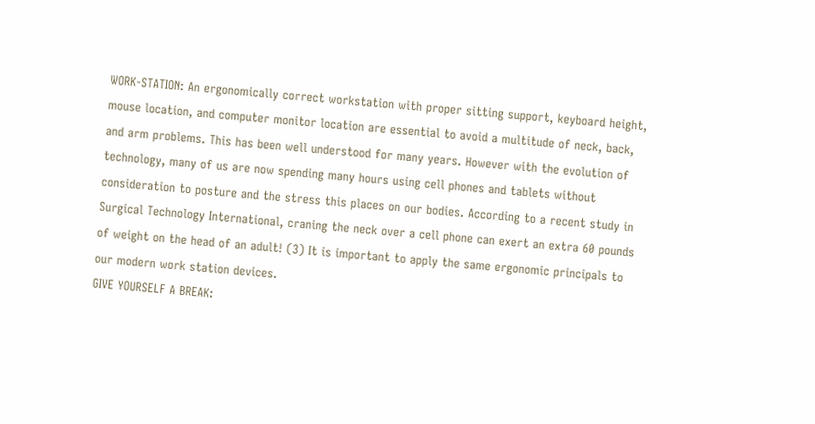WORK-STATION: An ergonomically correct workstation with proper sitting support, keyboard height, mouse location, and computer monitor location are essential to avoid a multitude of neck, back, and arm problems. This has been well understood for many years. However with the evolution of technology, many of us are now spending many hours using cell phones and tablets without consideration to posture and the stress this places on our bodies. According to a recent study in Surgical Technology International, craning the neck over a cell phone can exert an extra 60 pounds of weight on the head of an adult! (3) It is important to apply the same ergonomic principals to our modern work station devices.
GIVE YOURSELF A BREAK: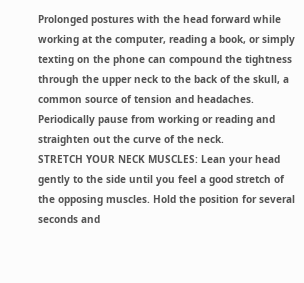Prolonged postures with the head forward while working at the computer, reading a book, or simply texting on the phone can compound the tightness through the upper neck to the back of the skull, a common source of tension and headaches. Periodically pause from working or reading and straighten out the curve of the neck.
STRETCH YOUR NECK MUSCLES: Lean your head gently to the side until you feel a good stretch of the opposing muscles. Hold the position for several seconds and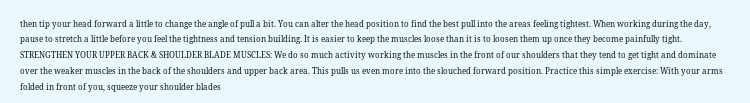then tip your head forward a little to change the angle of pull a bit. You can alter the head position to find the best pull into the areas feeling tightest. When working during the day, pause to stretch a little before you feel the tightness and tension building. It is easier to keep the muscles loose than it is to loosen them up once they become painfully tight.
STRENGTHEN YOUR UPPER BACK & SHOULDER BLADE MUSCLES: We do so much activity working the muscles in the front of our shoulders that they tend to get tight and dominate over the weaker muscles in the back of the shoulders and upper back area. This pulls us even more into the slouched forward position. Practice this simple exercise: With your arms folded in front of you, squeeze your shoulder blades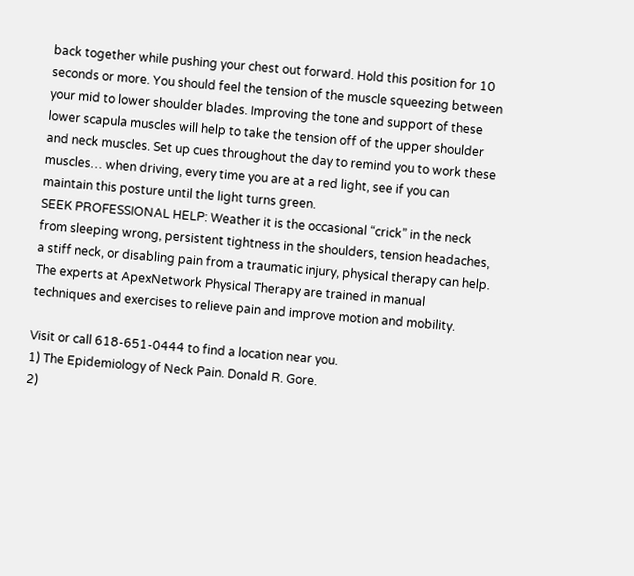back together while pushing your chest out forward. Hold this position for 10 seconds or more. You should feel the tension of the muscle squeezing between your mid to lower shoulder blades. Improving the tone and support of these lower scapula muscles will help to take the tension off of the upper shoulder and neck muscles. Set up cues throughout the day to remind you to work these muscles… when driving, every time you are at a red light, see if you can maintain this posture until the light turns green.
SEEK PROFESSIONAL HELP: Weather it is the occasional “crick” in the neck from sleeping wrong, persistent tightness in the shoulders, tension headaches, a stiff neck, or disabling pain from a traumatic injury, physical therapy can help. The experts at ApexNetwork Physical Therapy are trained in manual techniques and exercises to relieve pain and improve motion and mobility.

Visit or call 618-651-0444 to find a location near you.
1) The Epidemiology of Neck Pain. Donald R. Gore.
2)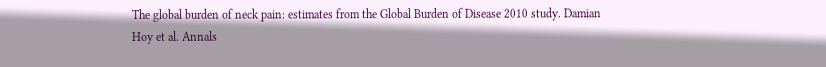The global burden of neck pain: estimates from the Global Burden of Disease 2010 study. Damian Hoy et al. Annals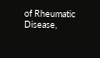of Rheumatic Disease,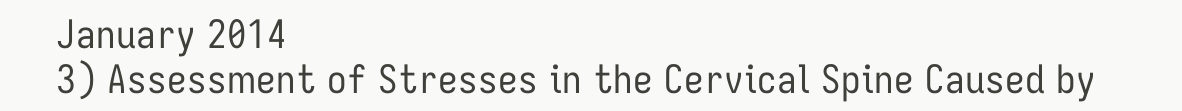January 2014
3) Assessment of Stresses in the Cervical Spine Caused by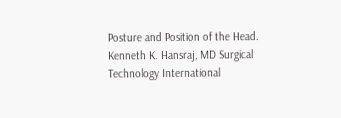Posture and Position of the Head.
Kenneth K. Hansraj, MD Surgical Technology International